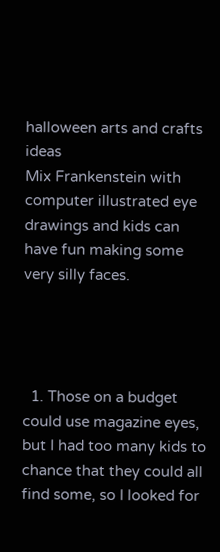halloween arts and crafts ideas
Mix Frankenstein with computer illustrated eye drawings and kids can have fun making some very silly faces.




  1. Those on a budget could use magazine eyes, but I had too many kids to chance that they could all find some, so I looked for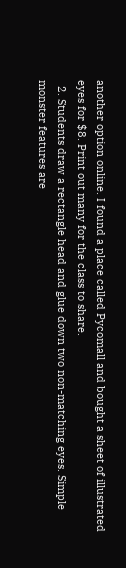another option online. I found a place called Pycomall and bought a sheet of illustrated eyes for $8. Print out many for the class to share.
  2. Students draw a rectangle head and glue down two non-matching eyes. Simple monster features are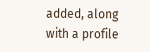added, along with a profile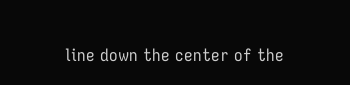line down the center of the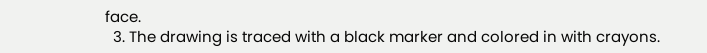face.
  3. The drawing is traced with a black marker and colored in with crayons.